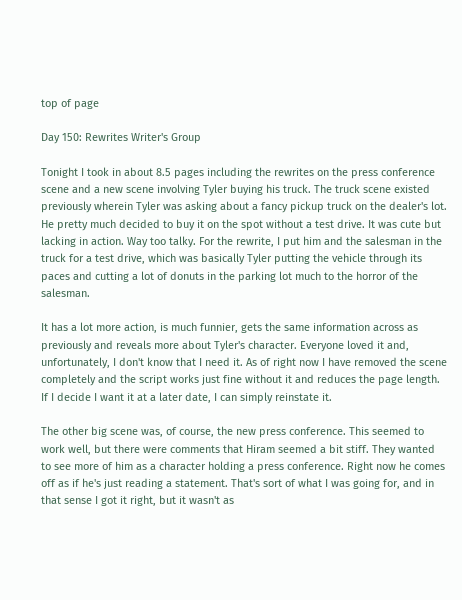top of page

Day 150: Rewrites Writer's Group

Tonight I took in about 8.5 pages including the rewrites on the press conference scene and a new scene involving Tyler buying his truck. The truck scene existed previously wherein Tyler was asking about a fancy pickup truck on the dealer's lot. He pretty much decided to buy it on the spot without a test drive. It was cute but lacking in action. Way too talky. For the rewrite, I put him and the salesman in the truck for a test drive, which was basically Tyler putting the vehicle through its paces and cutting a lot of donuts in the parking lot much to the horror of the salesman.

It has a lot more action, is much funnier, gets the same information across as previously and reveals more about Tyler's character. Everyone loved it and, unfortunately, I don't know that I need it. As of right now I have removed the scene completely and the script works just fine without it and reduces the page length. If I decide I want it at a later date, I can simply reinstate it.

The other big scene was, of course, the new press conference. This seemed to work well, but there were comments that Hiram seemed a bit stiff. They wanted to see more of him as a character holding a press conference. Right now he comes off as if he's just reading a statement. That's sort of what I was going for, and in that sense I got it right, but it wasn't as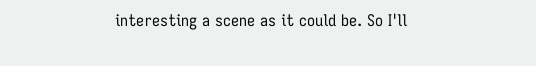interesting a scene as it could be. So I'll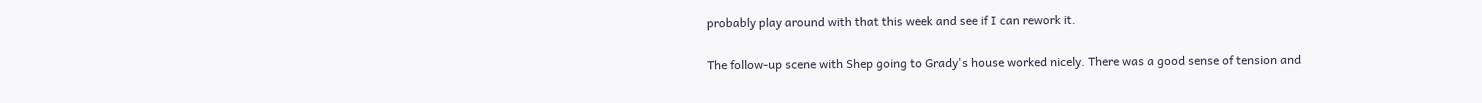probably play around with that this week and see if I can rework it.

The follow-up scene with Shep going to Grady's house worked nicely. There was a good sense of tension and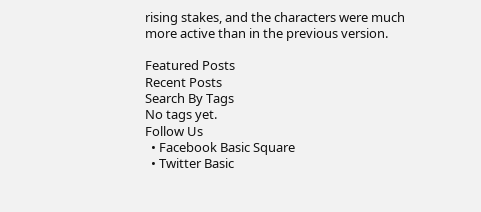rising stakes, and the characters were much more active than in the previous version.

Featured Posts
Recent Posts
Search By Tags
No tags yet.
Follow Us
  • Facebook Basic Square
  • Twitter Basic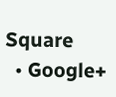Square
  • Google+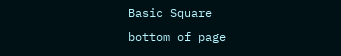Basic Square
bottom of page